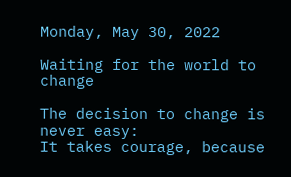Monday, May 30, 2022

Waiting for the world to change

The decision to change is never easy:
It takes courage, because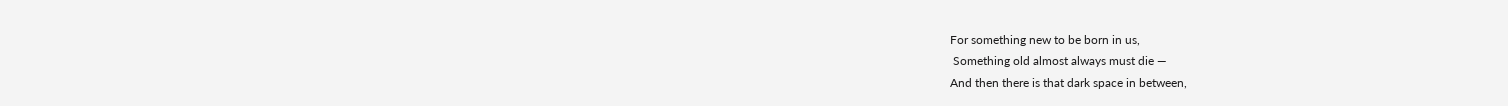For something new to be born in us,
 Something old almost always must die —
And then there is that dark space in between,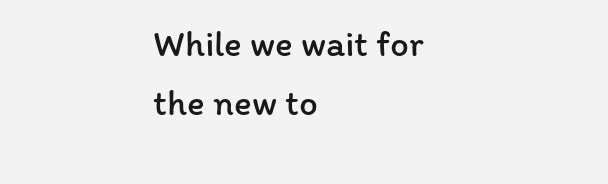While we wait for the new to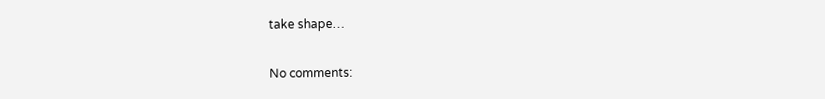take shape…

No comments: